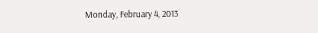Monday, February 4, 2013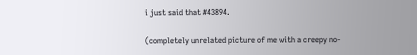i just said that #43894.

(completely unrelated picture of me with a creepy no-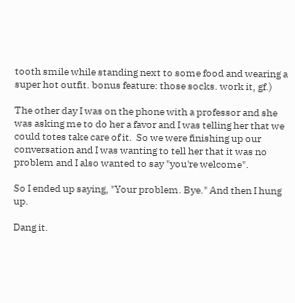tooth smile while standing next to some food and wearing a super hot outfit. bonus feature: those socks. work it, gf.)

The other day I was on the phone with a professor and she was asking me to do her a favor and I was telling her that we could totes take care of it.  So we were finishing up our conversation and I was wanting to tell her that it was no problem and I also wanted to say "you're welcome".

So I ended up saying, "Your problem. Bye." And then I hung up.

Dang it.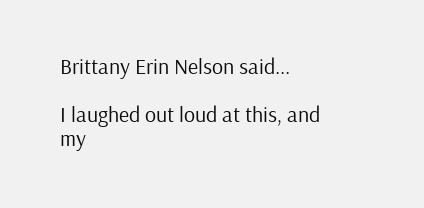Brittany Erin Nelson said...

I laughed out loud at this, and my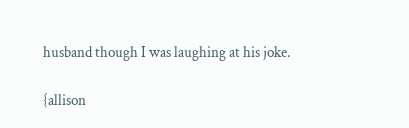husband though I was laughing at his joke.

{allison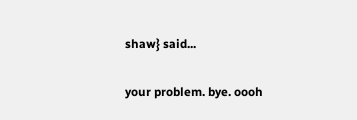shaw} said...

your problem. bye. oooh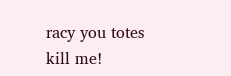racy you totes kill me!